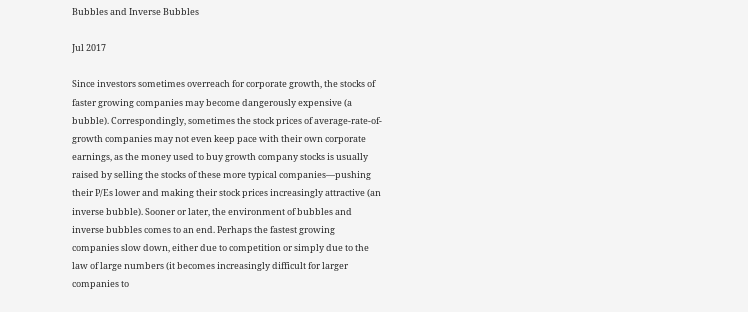Bubbles and Inverse Bubbles

Jul 2017

Since investors sometimes overreach for corporate growth, the stocks of faster growing companies may become dangerously expensive (a bubble). Correspondingly, sometimes the stock prices of average-rate-of-growth companies may not even keep pace with their own corporate earnings, as the money used to buy growth company stocks is usually raised by selling the stocks of these more typical companies—pushing their P/Es lower and making their stock prices increasingly attractive (an inverse bubble). Sooner or later, the environment of bubbles and inverse bubbles comes to an end. Perhaps the fastest growing companies slow down, either due to competition or simply due to the law of large numbers (it becomes increasingly difficult for larger companies to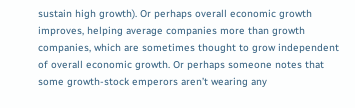sustain high growth). Or perhaps overall economic growth improves, helping average companies more than growth companies, which are sometimes thought to grow independent of overall economic growth. Or perhaps someone notes that some growth-stock emperors aren’t wearing any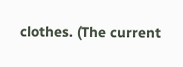clothes. (The current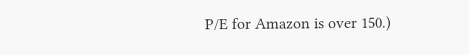P/E for Amazon is over 150.)